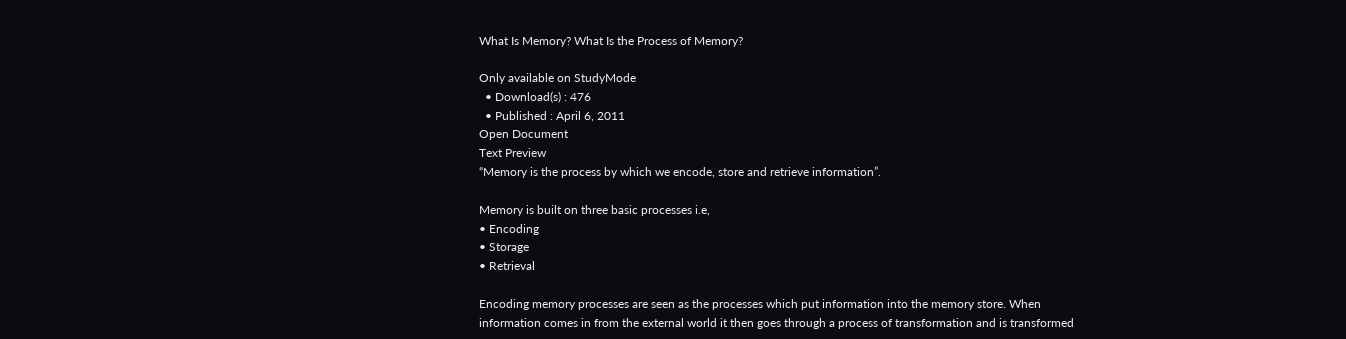What Is Memory? What Is the Process of Memory?

Only available on StudyMode
  • Download(s) : 476
  • Published : April 6, 2011
Open Document
Text Preview
“Memory is the process by which we encode, store and retrieve information”.

Memory is built on three basic processes i.e,
• Encoding
• Storage
• Retrieval

Encoding memory processes are seen as the processes which put information into the memory store. When information comes in from the external world it then goes through a process of transformation and is transformed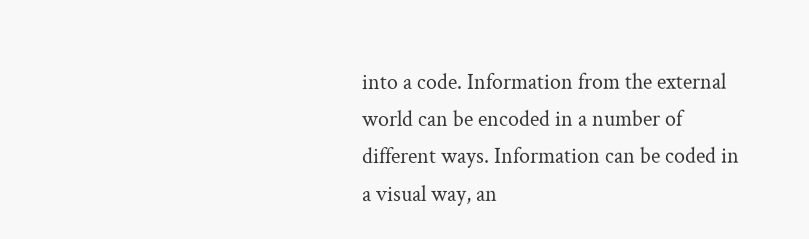into a code. Information from the external world can be encoded in a number of different ways. Information can be coded in a visual way, an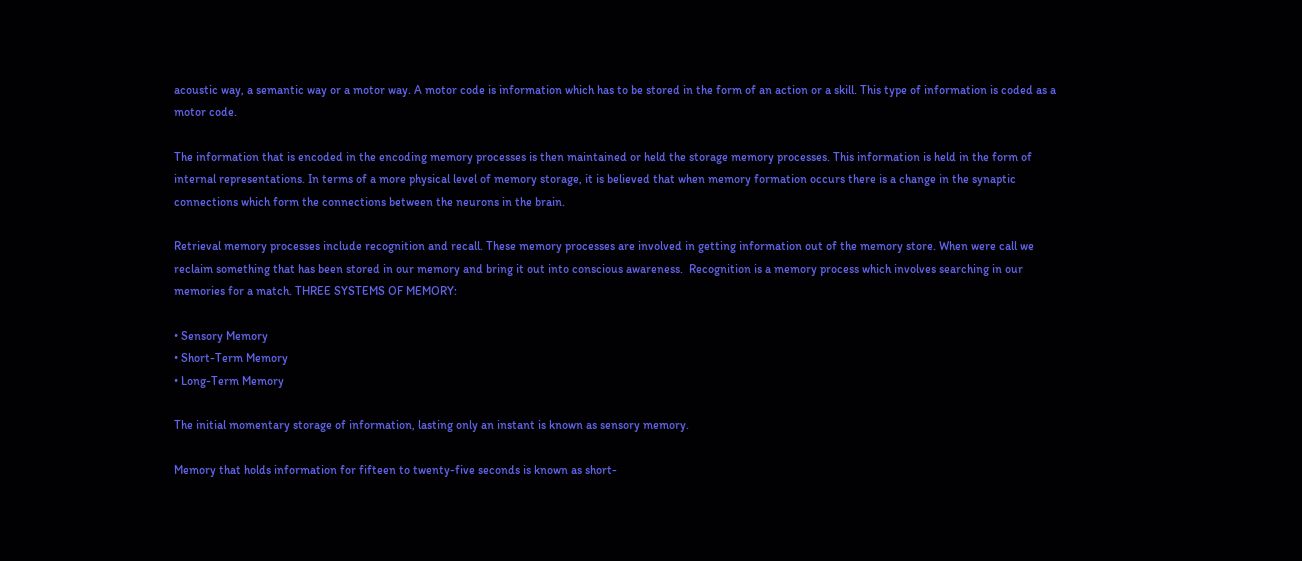acoustic way, a semantic way or a motor way. A motor code is information which has to be stored in the form of an action or a skill. This type of information is coded as a motor code.

The information that is encoded in the encoding memory processes is then maintained or held the storage memory processes. This information is held in the form of internal representations. In terms of a more physical level of memory storage, it is believed that when memory formation occurs there is a change in the synaptic connections which form the connections between the neurons in the brain.

Retrieval memory processes include recognition and recall. These memory processes are involved in getting information out of the memory store. When were call we reclaim something that has been stored in our memory and bring it out into conscious awareness.  Recognition is a memory process which involves searching in our memories for a match. THREE SYSTEMS OF MEMORY:

• Sensory Memory
• Short-Term Memory
• Long-Term Memory

The initial momentary storage of information, lasting only an instant is known as sensory memory.

Memory that holds information for fifteen to twenty-five seconds is known as short-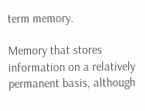term memory.

Memory that stores information on a relatively permanent basis, although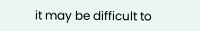it may be difficult to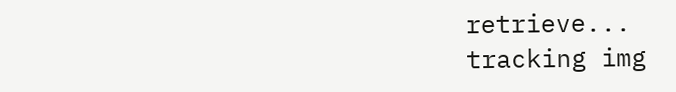retrieve...
tracking img